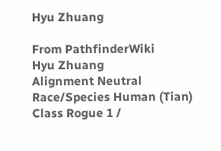Hyu Zhuang

From PathfinderWiki
Hyu Zhuang
Alignment Neutral
Race/Species Human (Tian)
Class Rogue 1 /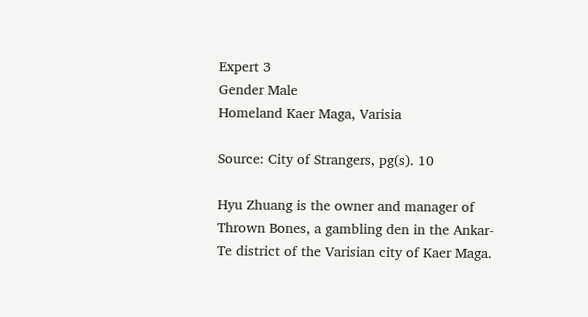Expert 3
Gender Male
Homeland Kaer Maga, Varisia

Source: City of Strangers, pg(s). 10

Hyu Zhuang is the owner and manager of Thrown Bones, a gambling den in the Ankar-Te district of the Varisian city of Kaer Maga.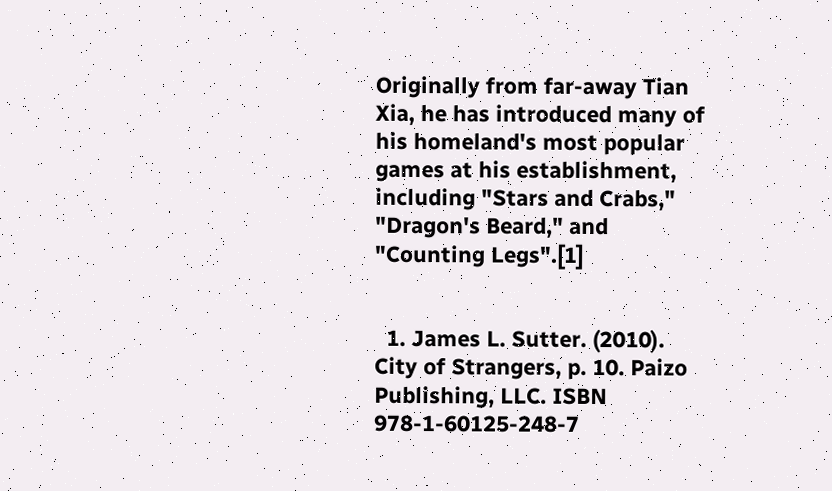Originally from far-away Tian Xia, he has introduced many of his homeland's most popular games at his establishment, including "Stars and Crabs," "Dragon's Beard," and "Counting Legs".[1]


  1. James L. Sutter. (2010). City of Strangers, p. 10. Paizo Publishing, LLC. ISBN 978-1-60125-248-7